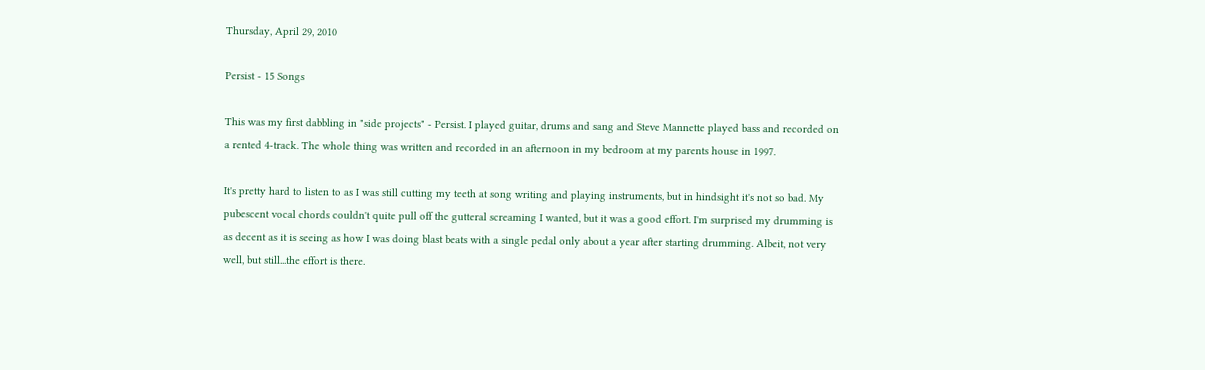Thursday, April 29, 2010

Persist - 15 Songs

This was my first dabbling in "side projects" - Persist. I played guitar, drums and sang and Steve Mannette played bass and recorded on a rented 4-track. The whole thing was written and recorded in an afternoon in my bedroom at my parents house in 1997.

It's pretty hard to listen to as I was still cutting my teeth at song writing and playing instruments, but in hindsight it's not so bad. My pubescent vocal chords couldn't quite pull off the gutteral screaming I wanted, but it was a good effort. I'm surprised my drumming is as decent as it is seeing as how I was doing blast beats with a single pedal only about a year after starting drumming. Albeit, not very well, but still...the effort is there.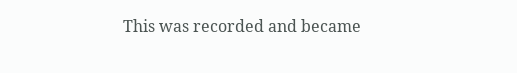This was recorded and became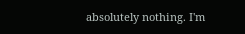absolutely nothing. I'm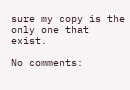sure my copy is the only one that exist.

No comments: